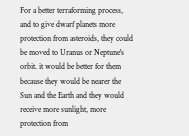For a better terraforming process, and to give dwarf planets more protection from asteroids, they could be moved to Uranus or Neptune's orbit. it would be better for them because they would be nearer the Sun and the Earth and they would receive more sunlight, more protection from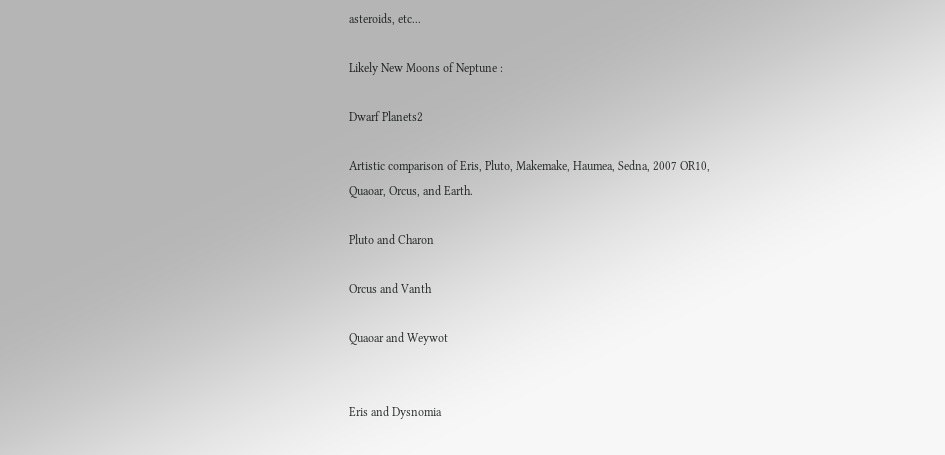asteroids, etc...

Likely New Moons of Neptune :

Dwarf Planets2

Artistic comparison of Eris, Pluto, Makemake, Haumea, Sedna, 2007 OR10, Quaoar, Orcus, and Earth.

Pluto and Charon

Orcus and Vanth

Quaoar and Weywot


Eris and Dysnomia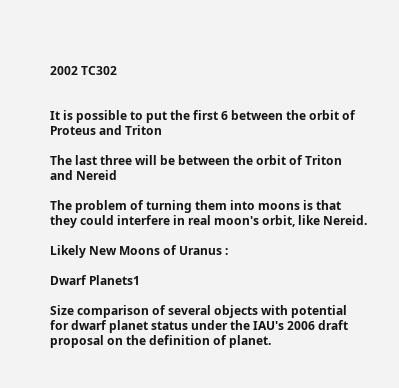2002 TC302


It is possible to put the first 6 between the orbit of Proteus and Triton

The last three will be between the orbit of Triton and Nereid

The problem of turning them into moons is that they could interfere in real moon's orbit, like Nereid.

Likely New Moons of Uranus :

Dwarf Planets1

Size comparison of several objects with potential for dwarf planet status under the IAU's 2006 draft proposal on the definition of planet.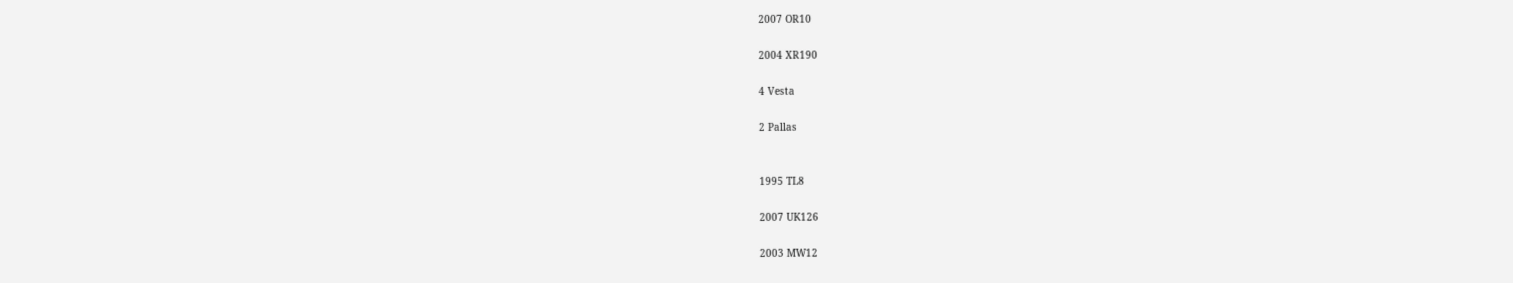2007 OR10

2004 XR190

4 Vesta

2 Pallas


1995 TL8

2007 UK126

2003 MW12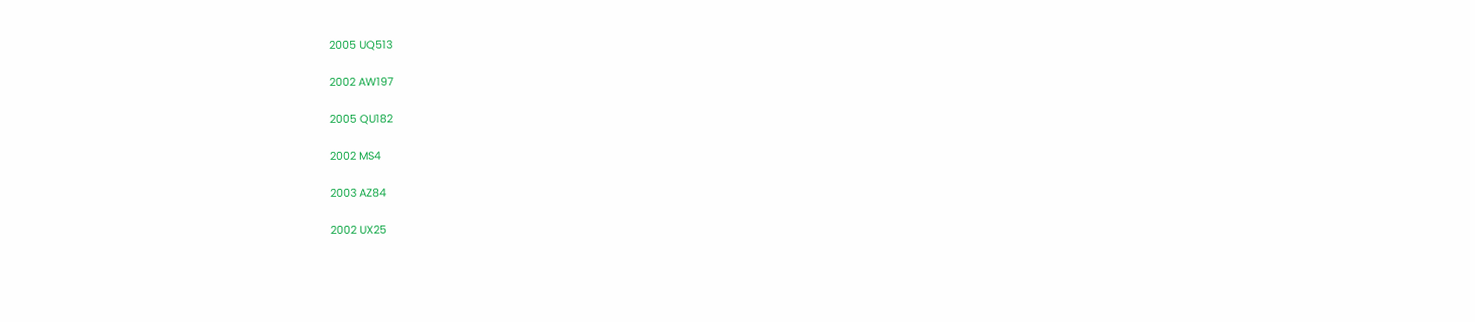2005 UQ513

2002 AW197

2005 QU182

2002 MS4

2003 AZ84

2002 UX25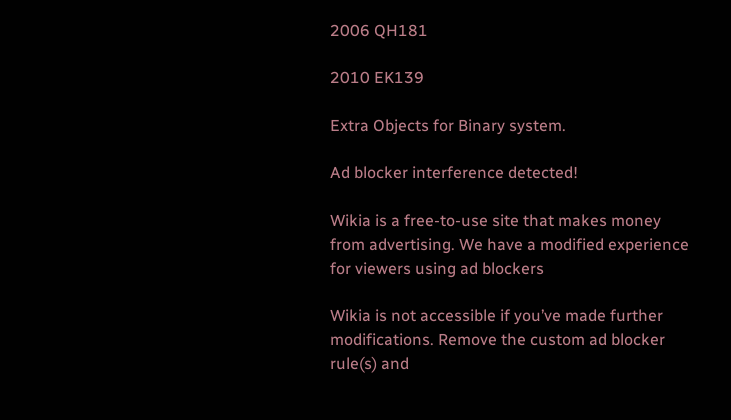2006 QH181

2010 EK139

Extra Objects for Binary system.

Ad blocker interference detected!

Wikia is a free-to-use site that makes money from advertising. We have a modified experience for viewers using ad blockers

Wikia is not accessible if you’ve made further modifications. Remove the custom ad blocker rule(s) and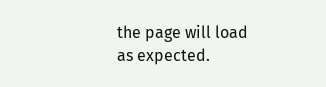the page will load as expected.